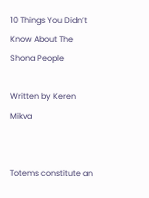10 Things You Didn’t Know About The Shona People

Written by Keren Mikva


Totems constitute an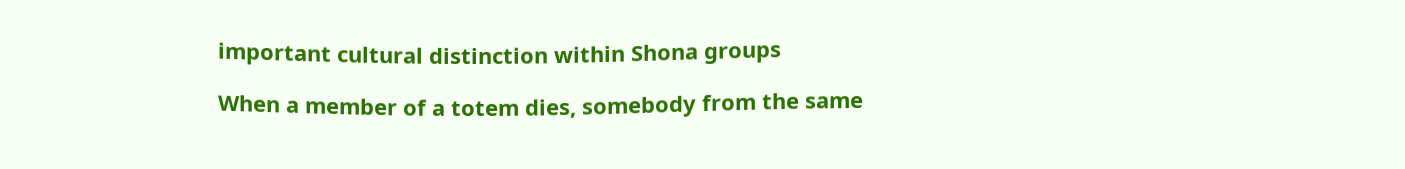important cultural distinction within Shona groups

When a member of a totem dies, somebody from the same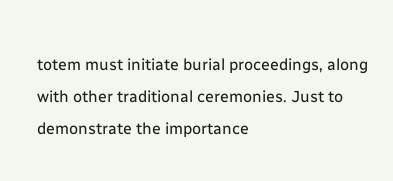totem must initiate burial proceedings, along with other traditional ceremonies. Just to demonstrate the importance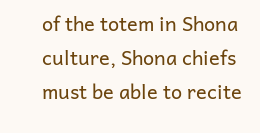of the totem in Shona culture, Shona chiefs must be able to recite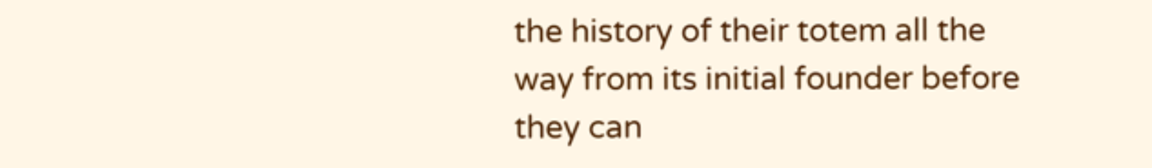the history of their totem all the way from its initial founder before they can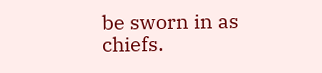be sworn in as chiefs.